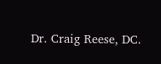Dr. Craig Reese, DC.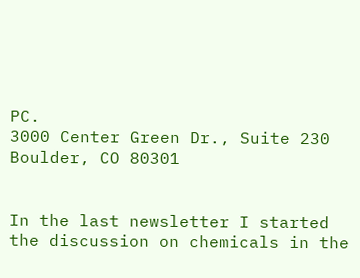PC.
3000 Center Green Dr., Suite 230
Boulder, CO 80301


In the last newsletter I started the discussion on chemicals in the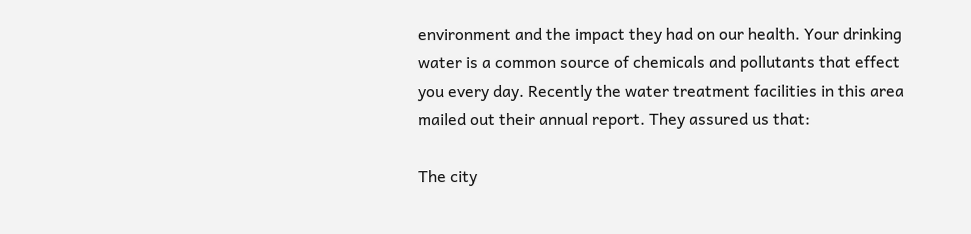environment and the impact they had on our health. Your drinking water is a common source of chemicals and pollutants that effect you every day. Recently the water treatment facilities in this area mailed out their annual report. They assured us that:

The city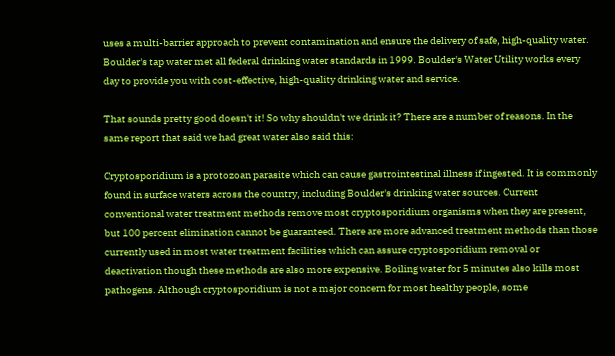uses a multi-barrier approach to prevent contamination and ensure the delivery of safe, high-quality water. Boulder's tap water met all federal drinking water standards in 1999. Boulder's Water Utility works every day to provide you with cost-effective, high-quality drinking water and service.

That sounds pretty good doesn't it! So why shouldn't we drink it? There are a number of reasons. In the same report that said we had great water also said this:

Cryptosporidium is a protozoan parasite which can cause gastrointestinal illness if ingested. It is commonly found in surface waters across the country, including Boulder's drinking water sources. Current conventional water treatment methods remove most cryptosporidium organisms when they are present, but 100 percent elimination cannot be guaranteed. There are more advanced treatment methods than those currently used in most water treatment facilities which can assure cryptosporidium removal or deactivation though these methods are also more expensive. Boiling water for 5 minutes also kills most pathogens. Although cryptosporidium is not a major concern for most healthy people, some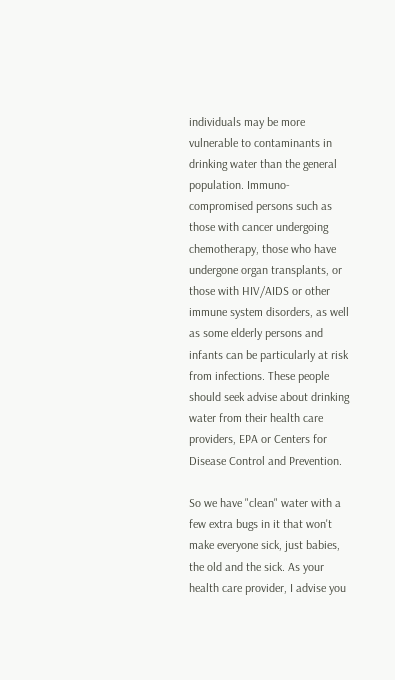individuals may be more vulnerable to contaminants in drinking water than the general population. Immuno-compromised persons such as those with cancer undergoing chemotherapy, those who have undergone organ transplants, or those with HIV/AIDS or other immune system disorders, as well as some elderly persons and infants can be particularly at risk from infections. These people should seek advise about drinking water from their health care providers, EPA or Centers for Disease Control and Prevention.

So we have "clean" water with a few extra bugs in it that won't make everyone sick, just babies, the old and the sick. As your health care provider, I advise you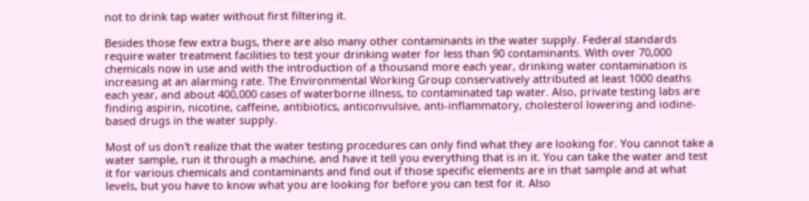not to drink tap water without first filtering it.

Besides those few extra bugs, there are also many other contaminants in the water supply. Federal standards require water treatment facilities to test your drinking water for less than 90 contaminants. With over 70,000 chemicals now in use and with the introduction of a thousand more each year, drinking water contamination is increasing at an alarming rate. The Environmental Working Group conservatively attributed at least 1000 deaths each year, and about 400,000 cases of waterborne illness, to contaminated tap water. Also, private testing labs are finding aspirin, nicotine, caffeine, antibiotics, anticonvulsive, anti-inflammatory, cholesterol lowering and iodine-based drugs in the water supply.

Most of us don't realize that the water testing procedures can only find what they are looking for. You cannot take a water sample, run it through a machine, and have it tell you everything that is in it. You can take the water and test it for various chemicals and contaminants and find out if those specific elements are in that sample and at what levels, but you have to know what you are looking for before you can test for it. Also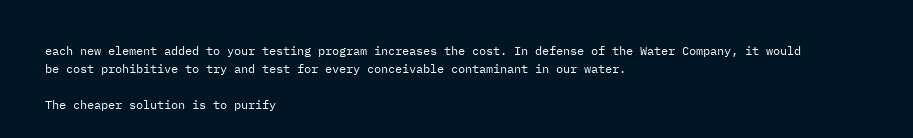each new element added to your testing program increases the cost. In defense of the Water Company, it would be cost prohibitive to try and test for every conceivable contaminant in our water.

The cheaper solution is to purify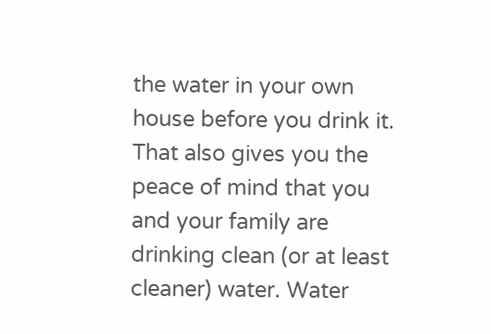the water in your own house before you drink it. That also gives you the peace of mind that you and your family are drinking clean (or at least cleaner) water. Water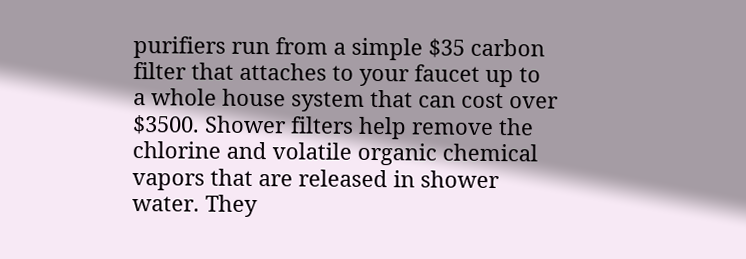purifiers run from a simple $35 carbon filter that attaches to your faucet up to a whole house system that can cost over $3500. Shower filters help remove the chlorine and volatile organic chemical vapors that are released in shower water. They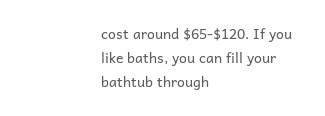cost around $65-$120. If you like baths, you can fill your bathtub through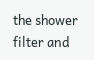the shower filter and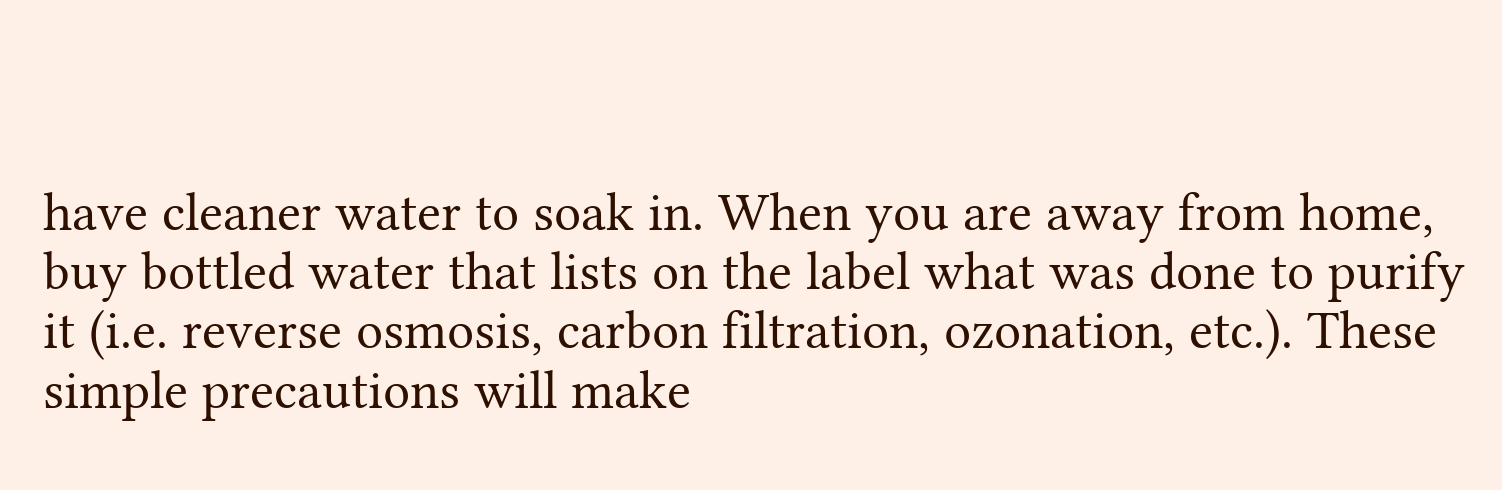have cleaner water to soak in. When you are away from home, buy bottled water that lists on the label what was done to purify it (i.e. reverse osmosis, carbon filtration, ozonation, etc.). These simple precautions will make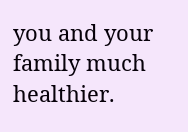you and your family much healthier.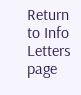Return to Info Letters page